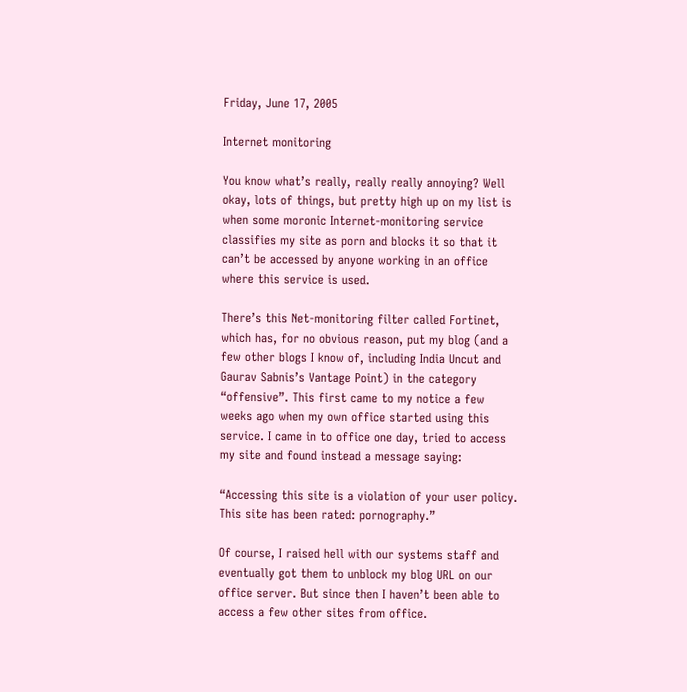Friday, June 17, 2005

Internet monitoring

You know what’s really, really really annoying? Well okay, lots of things, but pretty high up on my list is when some moronic Internet-monitoring service classifies my site as porn and blocks it so that it can’t be accessed by anyone working in an office where this service is used.

There’s this Net-monitoring filter called Fortinet, which has, for no obvious reason, put my blog (and a few other blogs I know of, including India Uncut and Gaurav Sabnis’s Vantage Point) in the category “offensive”. This first came to my notice a few weeks ago when my own office started using this service. I came in to office one day, tried to access my site and found instead a message saying:

“Accessing this site is a violation of your user policy. This site has been rated: pornography.”

Of course, I raised hell with our systems staff and eventually got them to unblock my blog URL on our office server. But since then I haven’t been able to access a few other sites from office.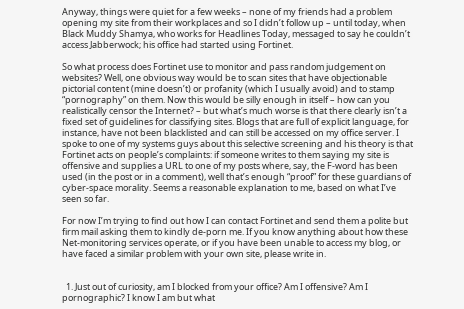Anyway, things were quiet for a few weeks – none of my friends had a problem opening my site from their workplaces and so I didn’t follow up – until today, when Black Muddy Shamya, who works for Headlines Today, messaged to say he couldn’t access Jabberwock; his office had started using Fortinet.

So what process does Fortinet use to monitor and pass random judgement on websites? Well, one obvious way would be to scan sites that have objectionable pictorial content (mine doesn’t) or profanity (which I usually avoid) and to stamp “pornography” on them. Now this would be silly enough in itself – how can you realistically censor the Internet? – but what’s much worse is that there clearly isn’t a fixed set of guidelines for classifying sites. Blogs that are full of explicit language, for instance, have not been blacklisted and can still be accessed on my office server. I spoke to one of my systems guys about this selective screening and his theory is that Fortinet acts on people’s complaints: if someone writes to them saying my site is offensive and supplies a URL to one of my posts where, say, the F-word has been used (in the post or in a comment), well that’s enough “proof” for these guardians of cyber-space morality. Seems a reasonable explanation to me, based on what I’ve seen so far.

For now I’m trying to find out how I can contact Fortinet and send them a polite but firm mail asking them to kindly de-porn me. If you know anything about how these Net-monitoring services operate, or if you have been unable to access my blog, or have faced a similar problem with your own site, please write in.


  1. Just out of curiosity, am I blocked from your office? Am I offensive? Am I pornographic? I know I am but what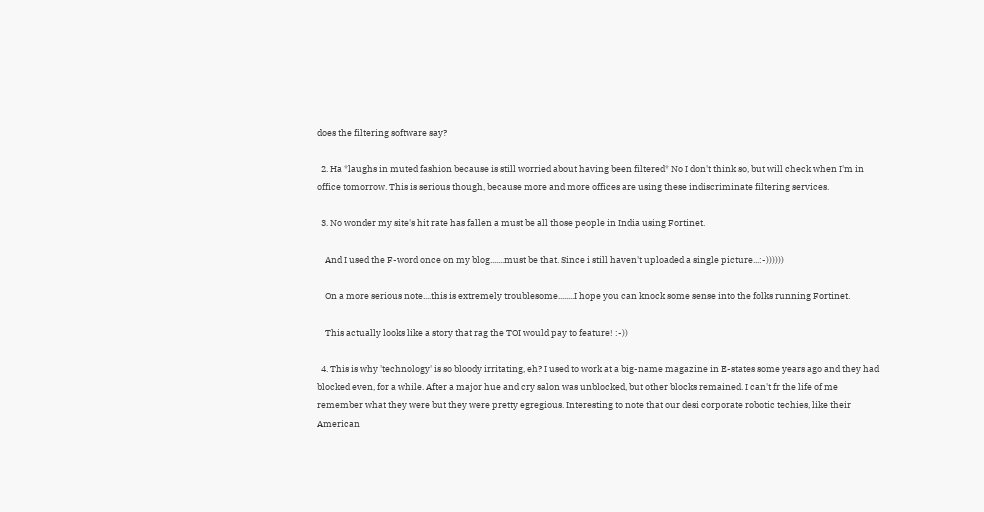does the filtering software say?

  2. Ha *laughs in muted fashion because is still worried about having been filtered* No I don't think so, but will check when I'm in office tomorrow. This is serious though, because more and more offices are using these indiscriminate filtering services.

  3. No wonder my site's hit rate has fallen a must be all those people in India using Fortinet.

    And I used the F-word once on my blog.......must be that. Since i still haven't uploaded a single picture...:-))))))

    On a more serious note....this is extremely troublesome........I hope you can knock some sense into the folks running Fortinet.

    This actually looks like a story that rag the TOI would pay to feature! :-))

  4. This is why 'technology' is so bloody irritating, eh? I used to work at a big-name magazine in E-states some years ago and they had blocked even, for a while. After a major hue and cry salon was unblocked, but other blocks remained. I can't fr the life of me remember what they were but they were pretty egregious. Interesting to note that our desi corporate robotic techies, like their American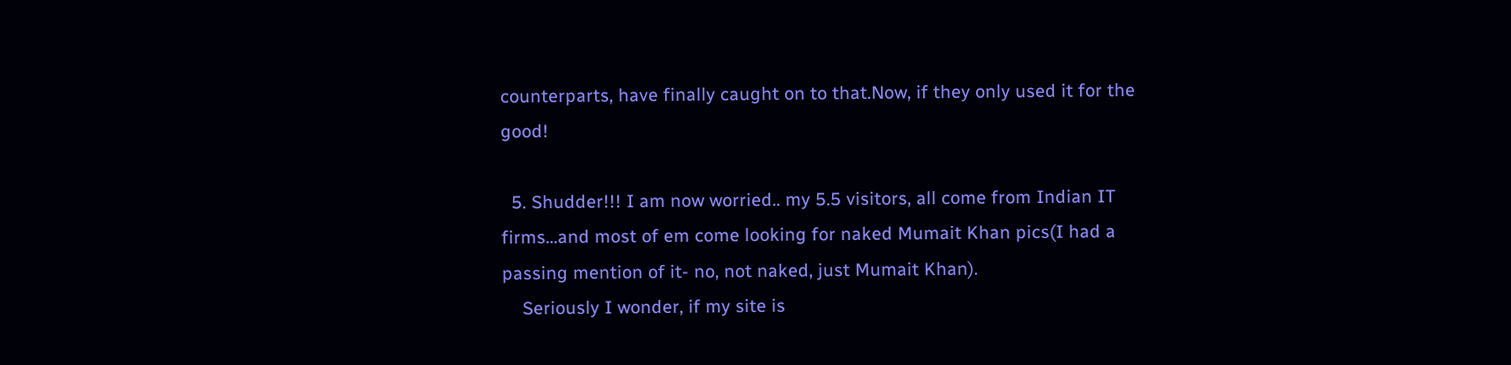counterparts, have finally caught on to that.Now, if they only used it for the good!

  5. Shudder!!! I am now worried.. my 5.5 visitors, all come from Indian IT firms...and most of em come looking for naked Mumait Khan pics(I had a passing mention of it- no, not naked, just Mumait Khan).
    Seriously I wonder, if my site is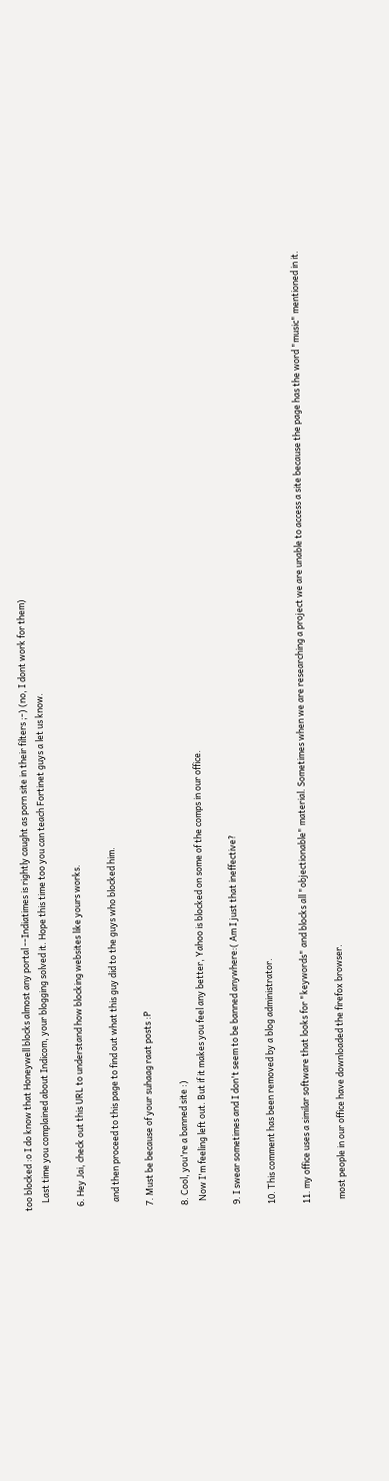too blocked :o I do know that Honeywell blocks almost any portal --Indiatimes is rightly caught as porn site in their filters ;-) (no, I dont work for them)
    Last time you complained about Indicom, your blogging solved it. Hope this time too you can teach Fortinet guys a let us know.

  6. Hey Jai, check out this URL to understand how blocking websites like yours works.

    and then proceed to this page to find out what this guy did to the guys who blocked him.

  7. Must be because of your suhaag raat posts :P

  8. Cool, you're a banned site :)
    Now I'm feeling left out. But if it makes you feel any better, Yahoo is blocked on some of the comps in our office.

  9. I swear sometimes and I don't seem to be banned anywhere:( Am I just that ineffective?

  10. This comment has been removed by a blog administrator.

  11. my office uses a similar software that looks for "keywords" and blocks all "objectionable" material. Sometimes when we are researching a project we are unable to access a site because the page has the word "music" mentioned in it.

    most people in our office have downloaded the firefox browser.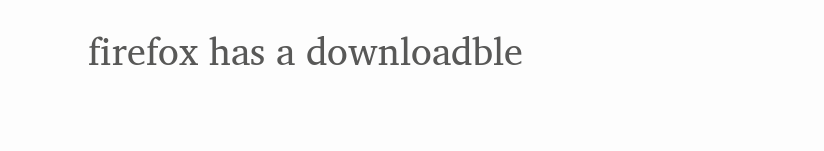firefox has a downloadble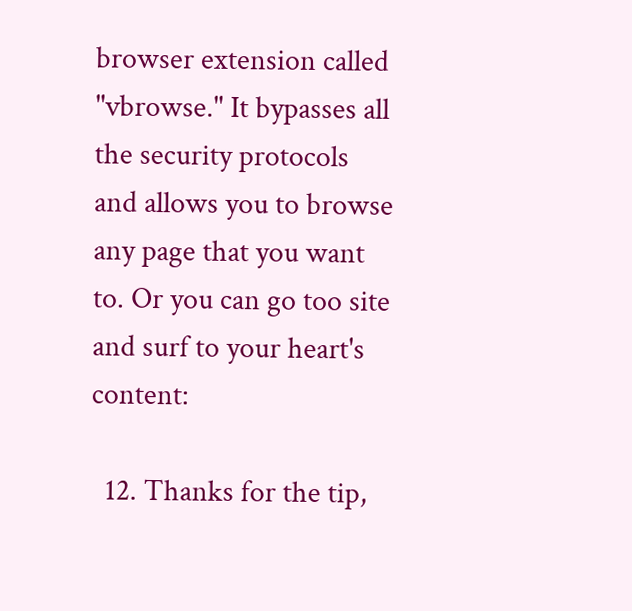browser extension called "vbrowse." It bypasses all the security protocols and allows you to browse any page that you want to. Or you can go too site and surf to your heart's content:

  12. Thanks for the tip,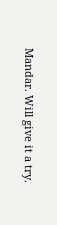Mandar. Will give it a try.